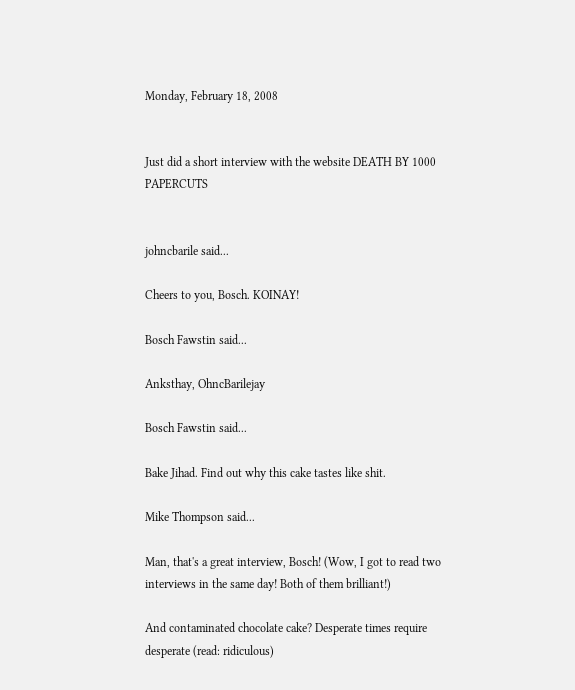Monday, February 18, 2008


Just did a short interview with the website DEATH BY 1000 PAPERCUTS


johncbarile said...

Cheers to you, Bosch. KOINAY!

Bosch Fawstin said...

Anksthay, OhncBarilejay

Bosch Fawstin said...

Bake Jihad. Find out why this cake tastes like shit.

Mike Thompson said...

Man, that's a great interview, Bosch! (Wow, I got to read two interviews in the same day! Both of them brilliant!)

And contaminated chocolate cake? Desperate times require desperate (read: ridiculous)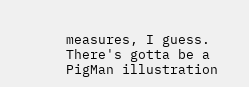measures, I guess. There's gotta be a PigMan illustration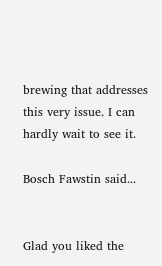brewing that addresses this very issue. I can hardly wait to see it.

Bosch Fawstin said...


Glad you liked the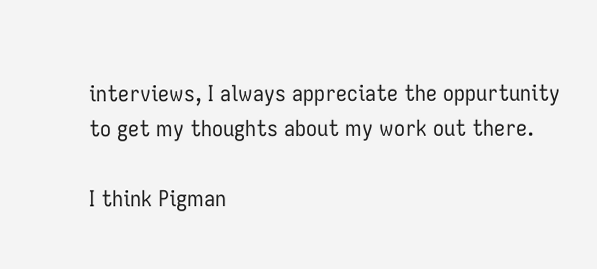interviews, I always appreciate the oppurtunity to get my thoughts about my work out there.

I think Pigman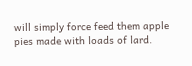will simply force feed them apple pies made with loads of lard.